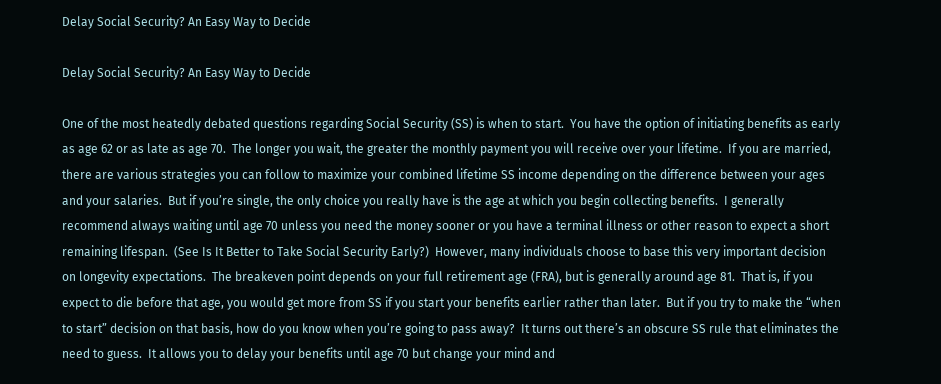Delay Social Security? An Easy Way to Decide

Delay Social Security? An Easy Way to Decide

One of the most heatedly debated questions regarding Social Security (SS) is when to start.  You have the option of initiating benefits as early as age 62 or as late as age 70.  The longer you wait, the greater the monthly payment you will receive over your lifetime.  If you are married, there are various strategies you can follow to maximize your combined lifetime SS income depending on the difference between your ages and your salaries.  But if you’re single, the only choice you really have is the age at which you begin collecting benefits.  I generally recommend always waiting until age 70 unless you need the money sooner or you have a terminal illness or other reason to expect a short remaining lifespan.  (See Is It Better to Take Social Security Early?)  However, many individuals choose to base this very important decision on longevity expectations.  The breakeven point depends on your full retirement age (FRA), but is generally around age 81.  That is, if you expect to die before that age, you would get more from SS if you start your benefits earlier rather than later.  But if you try to make the “when to start” decision on that basis, how do you know when you’re going to pass away?  It turns out there’s an obscure SS rule that eliminates the need to guess.  It allows you to delay your benefits until age 70 but change your mind and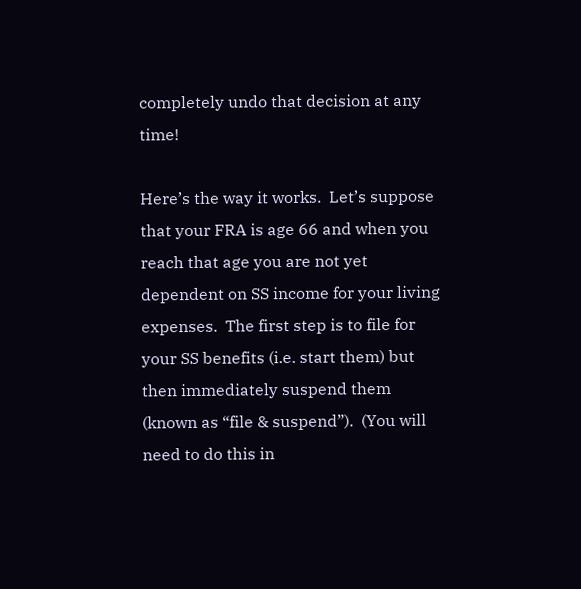completely undo that decision at any time!

Here’s the way it works.  Let’s suppose that your FRA is age 66 and when you reach that age you are not yet dependent on SS income for your living expenses.  The first step is to file for your SS benefits (i.e. start them) but then immediately suspend them (known as “file & suspend”).  (You will need to do this in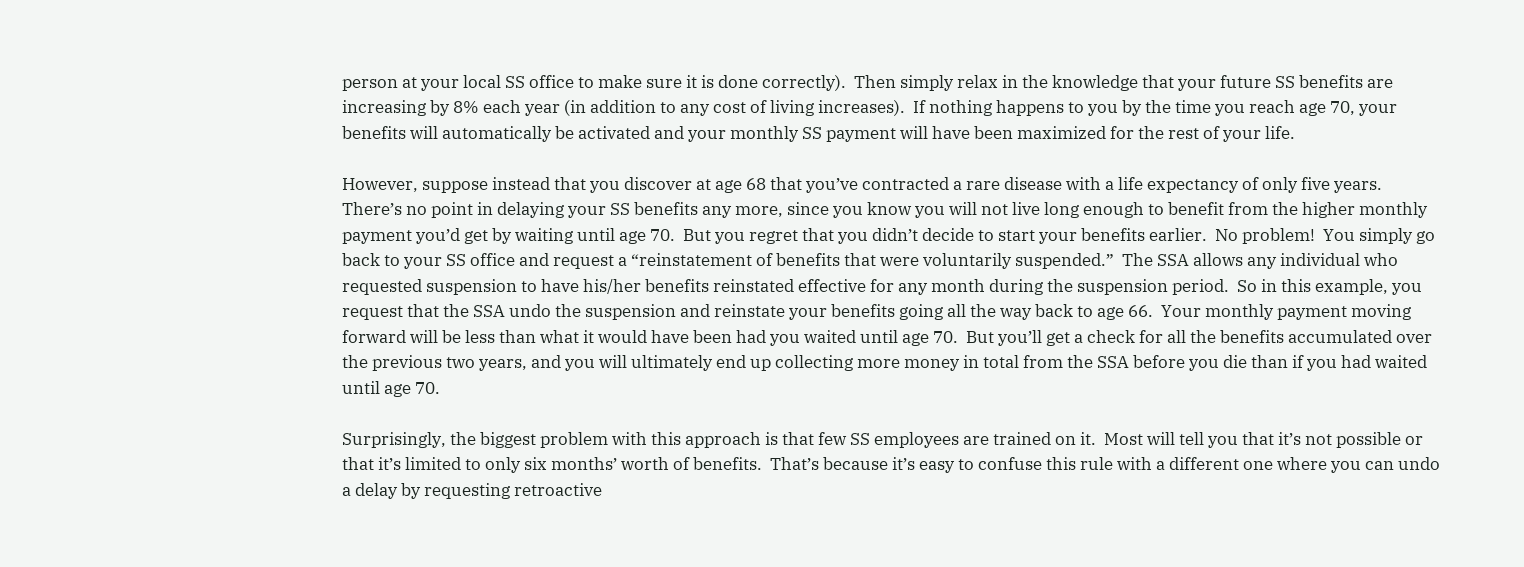person at your local SS office to make sure it is done correctly).  Then simply relax in the knowledge that your future SS benefits are increasing by 8% each year (in addition to any cost of living increases).  If nothing happens to you by the time you reach age 70, your benefits will automatically be activated and your monthly SS payment will have been maximized for the rest of your life.

However, suppose instead that you discover at age 68 that you’ve contracted a rare disease with a life expectancy of only five years.  There’s no point in delaying your SS benefits any more, since you know you will not live long enough to benefit from the higher monthly payment you’d get by waiting until age 70.  But you regret that you didn’t decide to start your benefits earlier.  No problem!  You simply go back to your SS office and request a “reinstatement of benefits that were voluntarily suspended.”  The SSA allows any individual who requested suspension to have his/her benefits reinstated effective for any month during the suspension period.  So in this example, you request that the SSA undo the suspension and reinstate your benefits going all the way back to age 66.  Your monthly payment moving forward will be less than what it would have been had you waited until age 70.  But you’ll get a check for all the benefits accumulated over the previous two years, and you will ultimately end up collecting more money in total from the SSA before you die than if you had waited until age 70.

Surprisingly, the biggest problem with this approach is that few SS employees are trained on it.  Most will tell you that it’s not possible or that it’s limited to only six months’ worth of benefits.  That’s because it’s easy to confuse this rule with a different one where you can undo a delay by requesting retroactive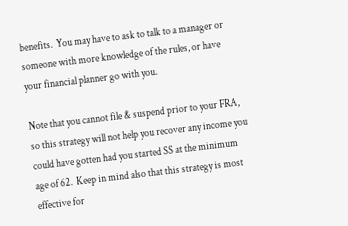benefits.  You may have to ask to talk to a manager or someone with more knowledge of the rules, or have your financial planner go with you.

Note that you cannot file & suspend prior to your FRA, so this strategy will not help you recover any income you could have gotten had you started SS at the minimum age of 62.  Keep in mind also that this strategy is most effective for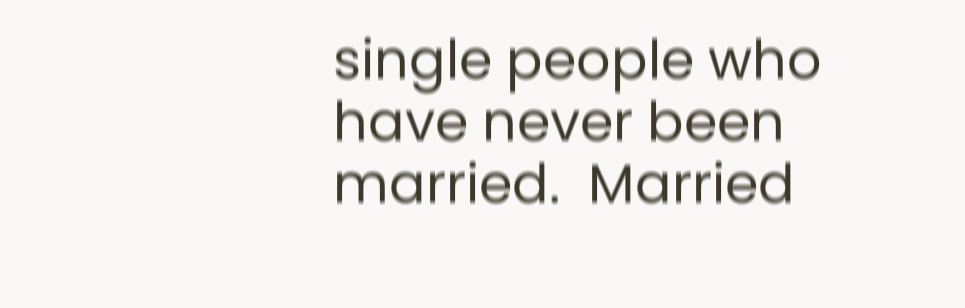single people who have never been married.  Married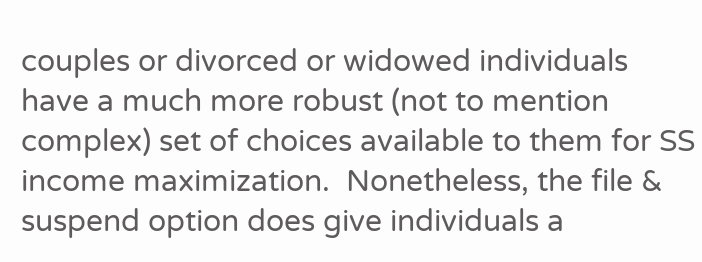couples or divorced or widowed individuals have a much more robust (not to mention complex) set of choices available to them for SS income maximization.  Nonetheless, the file & suspend option does give individuals a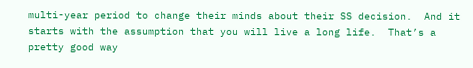multi-year period to change their minds about their SS decision.  And it starts with the assumption that you will live a long life.  That’s a pretty good way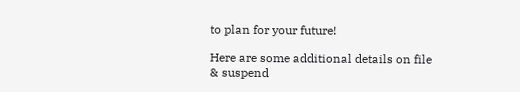to plan for your future!

Here are some additional details on file & suspend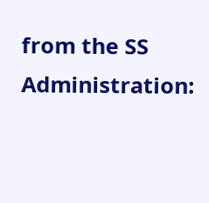from the SS Administration: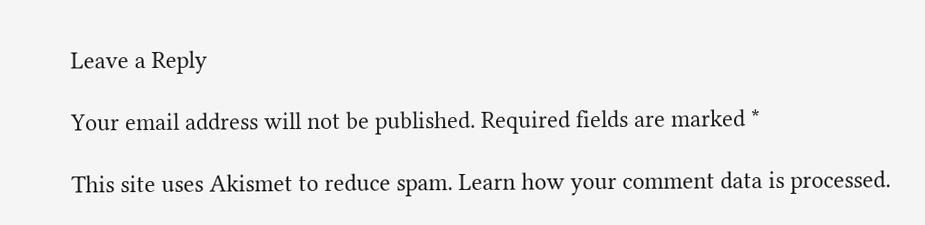Leave a Reply

Your email address will not be published. Required fields are marked *

This site uses Akismet to reduce spam. Learn how your comment data is processed.